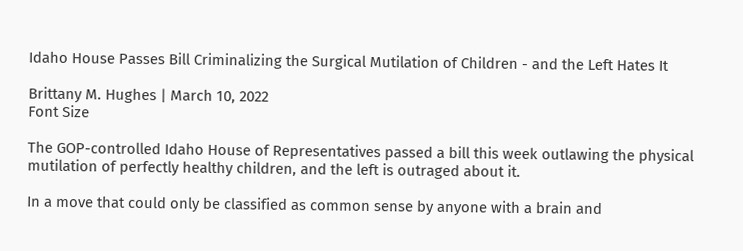Idaho House Passes Bill Criminalizing the Surgical Mutilation of Children - and the Left Hates It

Brittany M. Hughes | March 10, 2022
Font Size

The GOP-controlled Idaho House of Representatives passed a bill this week outlawing the physical mutilation of perfectly healthy children, and the left is outraged about it.

In a move that could only be classified as common sense by anyone with a brain and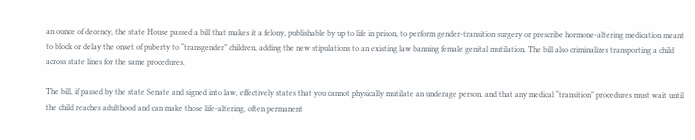an ounce of decency, the state House passed a bill that makes it a felony, publishable by up to life in prison, to perform gender-transition surgery or prescribe hormone-altering medication meant to block or delay the onset of puberty to “transgender” children, adding the new stipulations to an existing law banning female genital mutilation. The bill also criminalizes transporting a child across state lines for the same procedures.

The bill, if passed by the state Senate and signed into law, effectively states that you cannot physically mutilate an underage person, and that any medical “transition” procedures must wait until the child reaches adulthood and can make those life-altering, often permanent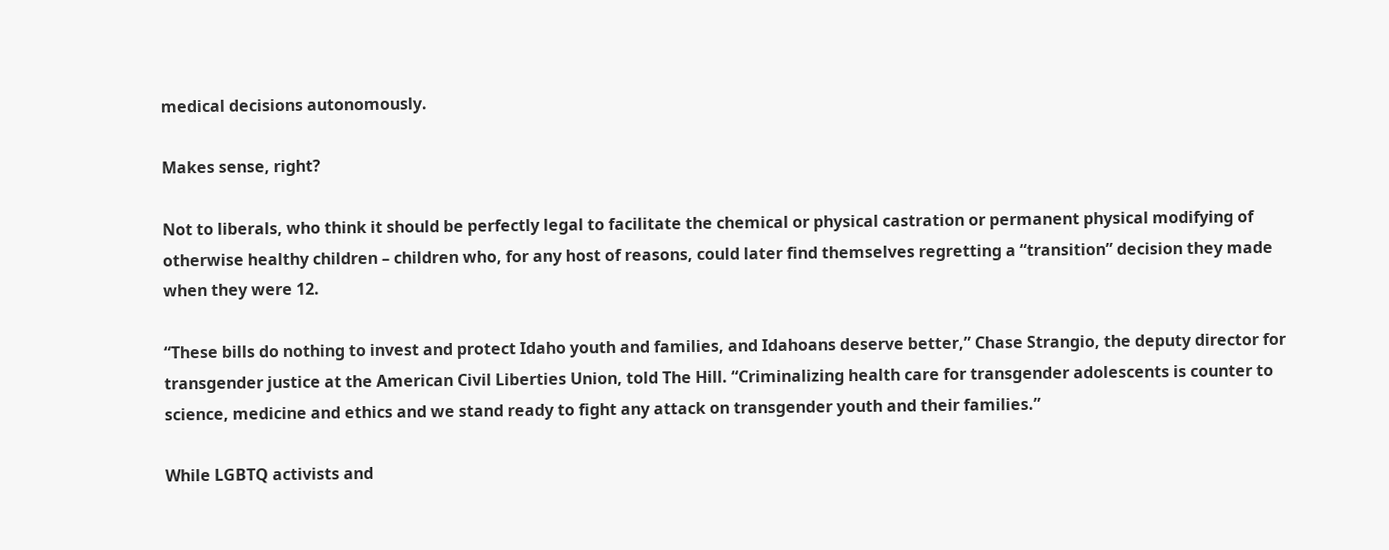medical decisions autonomously.

Makes sense, right?

Not to liberals, who think it should be perfectly legal to facilitate the chemical or physical castration or permanent physical modifying of otherwise healthy children – children who, for any host of reasons, could later find themselves regretting a “transition” decision they made when they were 12.

“These bills do nothing to invest and protect Idaho youth and families, and Idahoans deserve better,” Chase Strangio, the deputy director for transgender justice at the American Civil Liberties Union, told The Hill. “Criminalizing health care for transgender adolescents is counter to science, medicine and ethics and we stand ready to fight any attack on transgender youth and their families.”

While LGBTQ activists and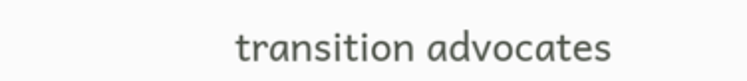transition advocates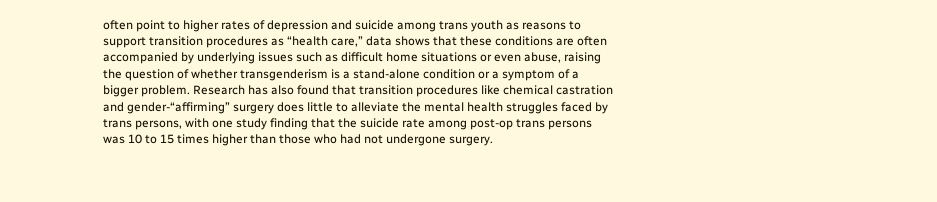often point to higher rates of depression and suicide among trans youth as reasons to support transition procedures as “health care,” data shows that these conditions are often accompanied by underlying issues such as difficult home situations or even abuse, raising the question of whether transgenderism is a stand-alone condition or a symptom of a bigger problem. Research has also found that transition procedures like chemical castration and gender-“affirming” surgery does little to alleviate the mental health struggles faced by trans persons, with one study finding that the suicide rate among post-op trans persons was 10 to 15 times higher than those who had not undergone surgery.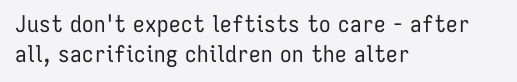Just don't expect leftists to care - after all, sacrificing children on the alter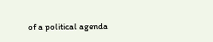of a political agenda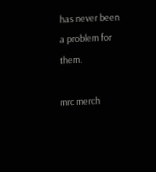has never been a problem for them.

mrc merch